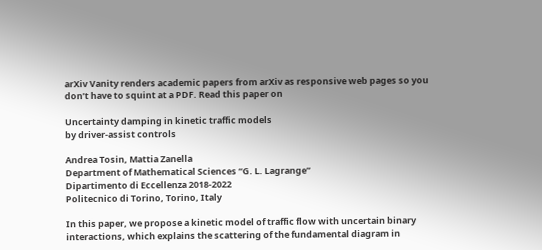arXiv Vanity renders academic papers from arXiv as responsive web pages so you don’t have to squint at a PDF. Read this paper on

Uncertainty damping in kinetic traffic models
by driver-assist controls

Andrea Tosin, Mattia Zanella
Department of Mathematical Sciences “G. L. Lagrange”
Dipartimento di Eccellenza 2018-2022
Politecnico di Torino, Torino, Italy

In this paper, we propose a kinetic model of traffic flow with uncertain binary interactions, which explains the scattering of the fundamental diagram in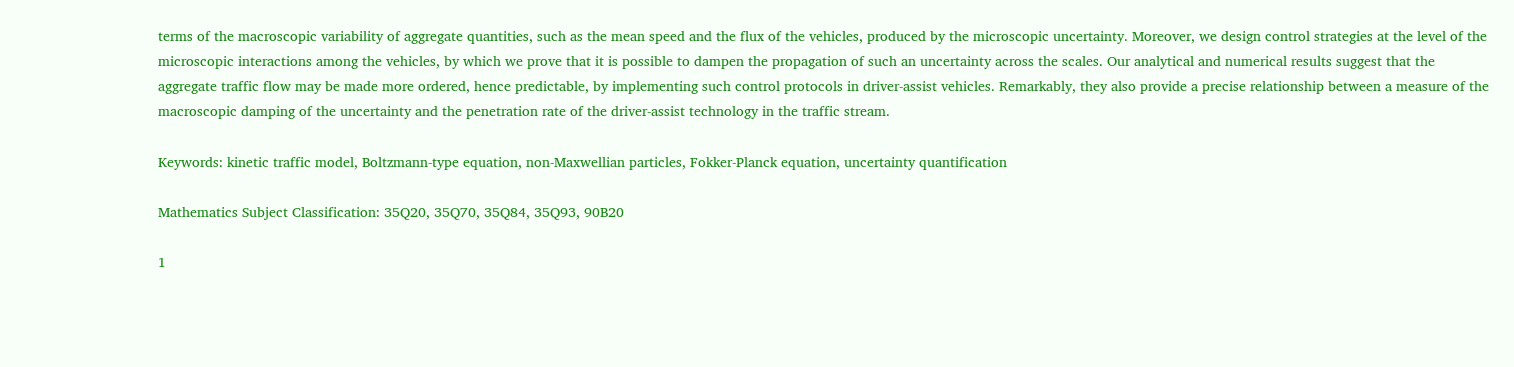terms of the macroscopic variability of aggregate quantities, such as the mean speed and the flux of the vehicles, produced by the microscopic uncertainty. Moreover, we design control strategies at the level of the microscopic interactions among the vehicles, by which we prove that it is possible to dampen the propagation of such an uncertainty across the scales. Our analytical and numerical results suggest that the aggregate traffic flow may be made more ordered, hence predictable, by implementing such control protocols in driver-assist vehicles. Remarkably, they also provide a precise relationship between a measure of the macroscopic damping of the uncertainty and the penetration rate of the driver-assist technology in the traffic stream.

Keywords: kinetic traffic model, Boltzmann-type equation, non-Maxwellian particles, Fokker-Planck equation, uncertainty quantification

Mathematics Subject Classification: 35Q20, 35Q70, 35Q84, 35Q93, 90B20

1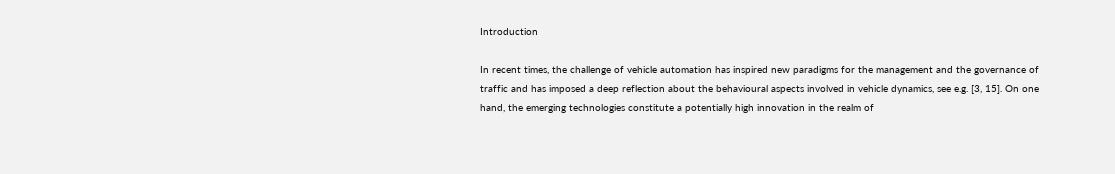Introduction

In recent times, the challenge of vehicle automation has inspired new paradigms for the management and the governance of traffic and has imposed a deep reflection about the behavioural aspects involved in vehicle dynamics, see e.g. [3, 15]. On one hand, the emerging technologies constitute a potentially high innovation in the realm of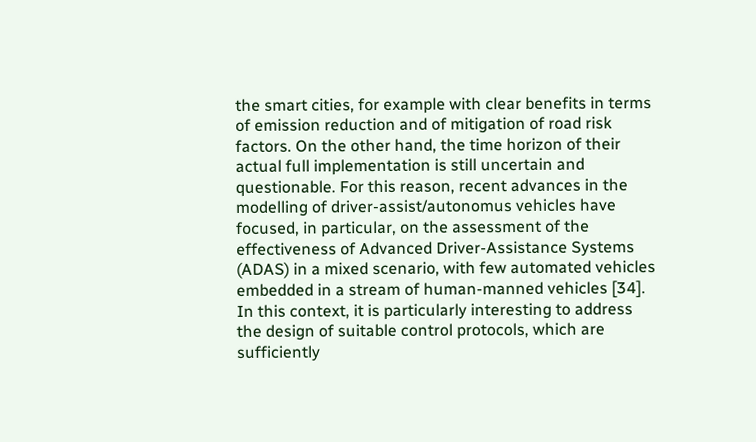the smart cities, for example with clear benefits in terms of emission reduction and of mitigation of road risk factors. On the other hand, the time horizon of their actual full implementation is still uncertain and questionable. For this reason, recent advances in the modelling of driver-assist/autonomus vehicles have focused, in particular, on the assessment of the effectiveness of Advanced Driver-Assistance Systems (ADAS) in a mixed scenario, with few automated vehicles embedded in a stream of human-manned vehicles [34]. In this context, it is particularly interesting to address the design of suitable control protocols, which are sufficiently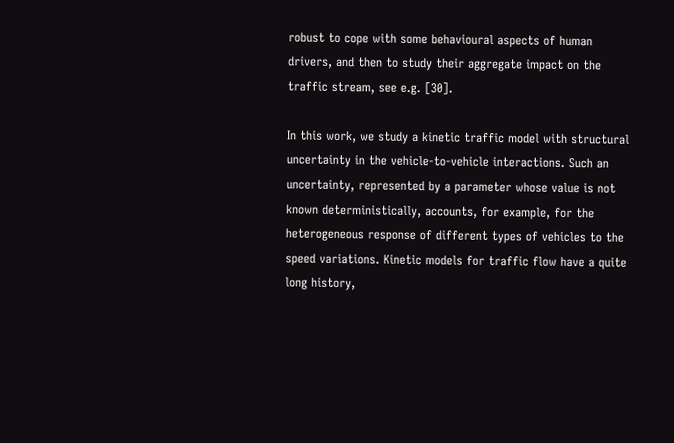robust to cope with some behavioural aspects of human drivers, and then to study their aggregate impact on the traffic stream, see e.g. [30].

In this work, we study a kinetic traffic model with structural uncertainty in the vehicle-to-vehicle interactions. Such an uncertainty, represented by a parameter whose value is not known deterministically, accounts, for example, for the heterogeneous response of different types of vehicles to the speed variations. Kinetic models for traffic flow have a quite long history,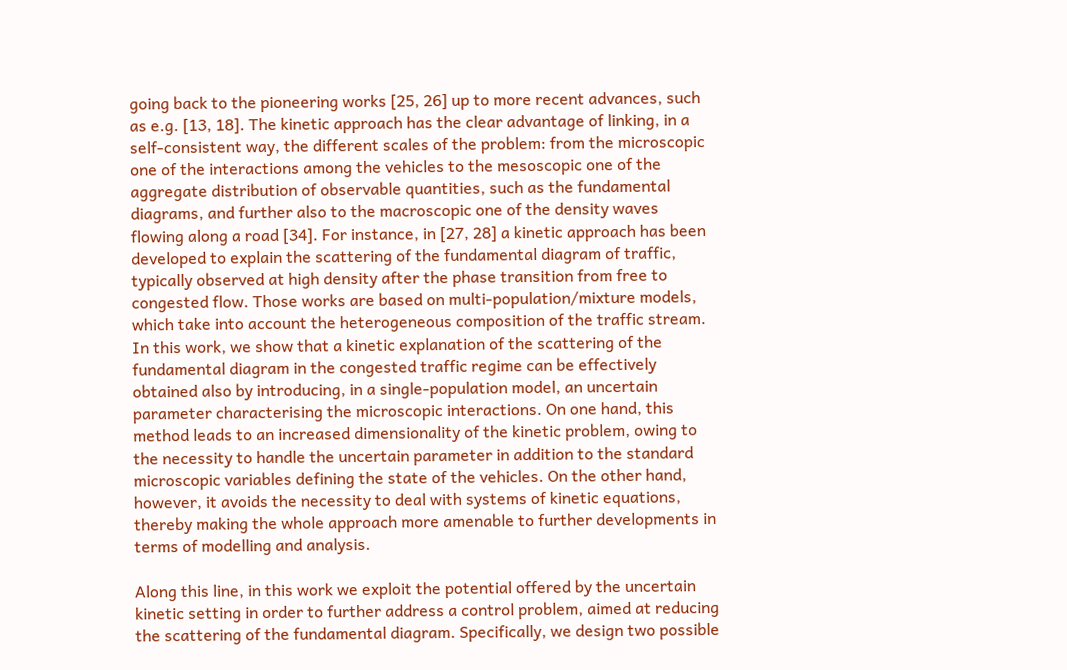going back to the pioneering works [25, 26] up to more recent advances, such as e.g. [13, 18]. The kinetic approach has the clear advantage of linking, in a self-consistent way, the different scales of the problem: from the microscopic one of the interactions among the vehicles to the mesoscopic one of the aggregate distribution of observable quantities, such as the fundamental diagrams, and further also to the macroscopic one of the density waves flowing along a road [34]. For instance, in [27, 28] a kinetic approach has been developed to explain the scattering of the fundamental diagram of traffic, typically observed at high density after the phase transition from free to congested flow. Those works are based on multi-population/mixture models, which take into account the heterogeneous composition of the traffic stream. In this work, we show that a kinetic explanation of the scattering of the fundamental diagram in the congested traffic regime can be effectively obtained also by introducing, in a single-population model, an uncertain parameter characterising the microscopic interactions. On one hand, this method leads to an increased dimensionality of the kinetic problem, owing to the necessity to handle the uncertain parameter in addition to the standard microscopic variables defining the state of the vehicles. On the other hand, however, it avoids the necessity to deal with systems of kinetic equations, thereby making the whole approach more amenable to further developments in terms of modelling and analysis.

Along this line, in this work we exploit the potential offered by the uncertain kinetic setting in order to further address a control problem, aimed at reducing the scattering of the fundamental diagram. Specifically, we design two possible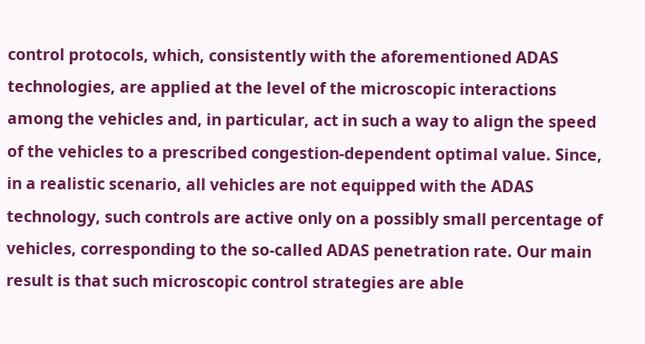control protocols, which, consistently with the aforementioned ADAS technologies, are applied at the level of the microscopic interactions among the vehicles and, in particular, act in such a way to align the speed of the vehicles to a prescribed congestion-dependent optimal value. Since, in a realistic scenario, all vehicles are not equipped with the ADAS technology, such controls are active only on a possibly small percentage of vehicles, corresponding to the so-called ADAS penetration rate. Our main result is that such microscopic control strategies are able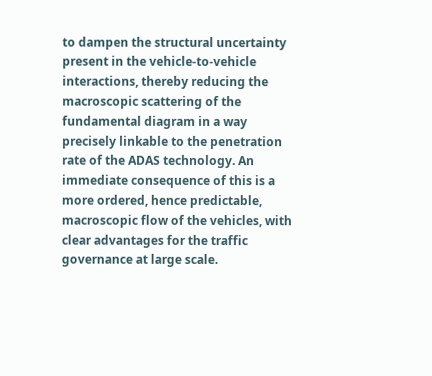to dampen the structural uncertainty present in the vehicle-to-vehicle interactions, thereby reducing the macroscopic scattering of the fundamental diagram in a way precisely linkable to the penetration rate of the ADAS technology. An immediate consequence of this is a more ordered, hence predictable, macroscopic flow of the vehicles, with clear advantages for the traffic governance at large scale.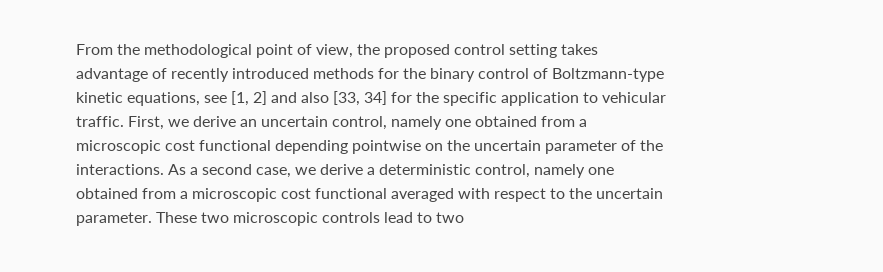From the methodological point of view, the proposed control setting takes advantage of recently introduced methods for the binary control of Boltzmann-type kinetic equations, see [1, 2] and also [33, 34] for the specific application to vehicular traffic. First, we derive an uncertain control, namely one obtained from a microscopic cost functional depending pointwise on the uncertain parameter of the interactions. As a second case, we derive a deterministic control, namely one obtained from a microscopic cost functional averaged with respect to the uncertain parameter. These two microscopic controls lead to two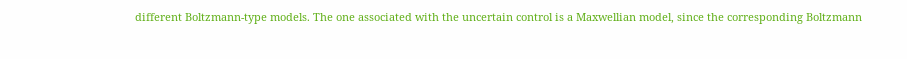different Boltzmann-type models. The one associated with the uncertain control is a Maxwellian model, since the corresponding Boltzmann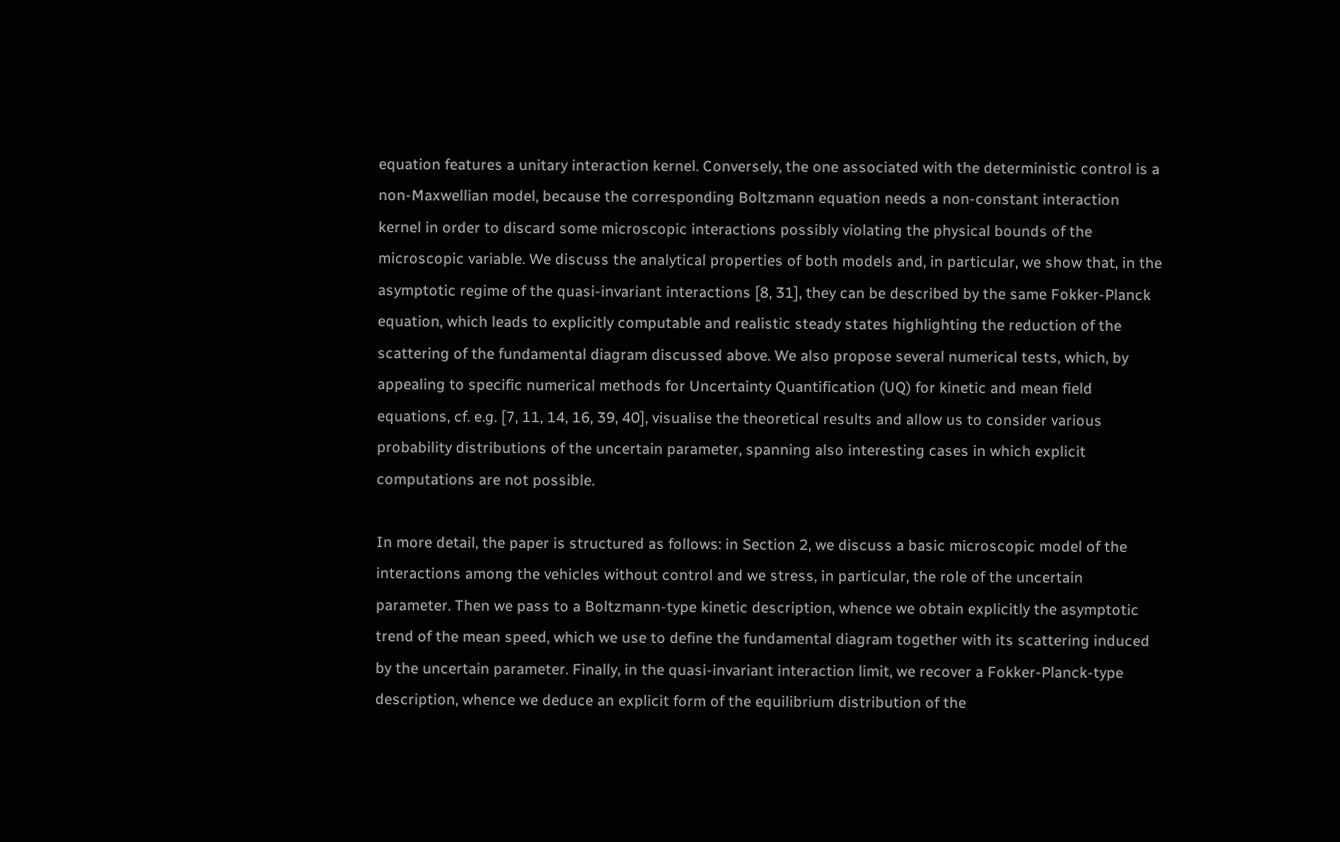equation features a unitary interaction kernel. Conversely, the one associated with the deterministic control is a non-Maxwellian model, because the corresponding Boltzmann equation needs a non-constant interaction kernel in order to discard some microscopic interactions possibly violating the physical bounds of the microscopic variable. We discuss the analytical properties of both models and, in particular, we show that, in the asymptotic regime of the quasi-invariant interactions [8, 31], they can be described by the same Fokker-Planck equation, which leads to explicitly computable and realistic steady states highlighting the reduction of the scattering of the fundamental diagram discussed above. We also propose several numerical tests, which, by appealing to specific numerical methods for Uncertainty Quantification (UQ) for kinetic and mean field equations, cf. e.g. [7, 11, 14, 16, 39, 40], visualise the theoretical results and allow us to consider various probability distributions of the uncertain parameter, spanning also interesting cases in which explicit computations are not possible.

In more detail, the paper is structured as follows: in Section 2, we discuss a basic microscopic model of the interactions among the vehicles without control and we stress, in particular, the role of the uncertain parameter. Then we pass to a Boltzmann-type kinetic description, whence we obtain explicitly the asymptotic trend of the mean speed, which we use to define the fundamental diagram together with its scattering induced by the uncertain parameter. Finally, in the quasi-invariant interaction limit, we recover a Fokker-Planck-type description, whence we deduce an explicit form of the equilibrium distribution of the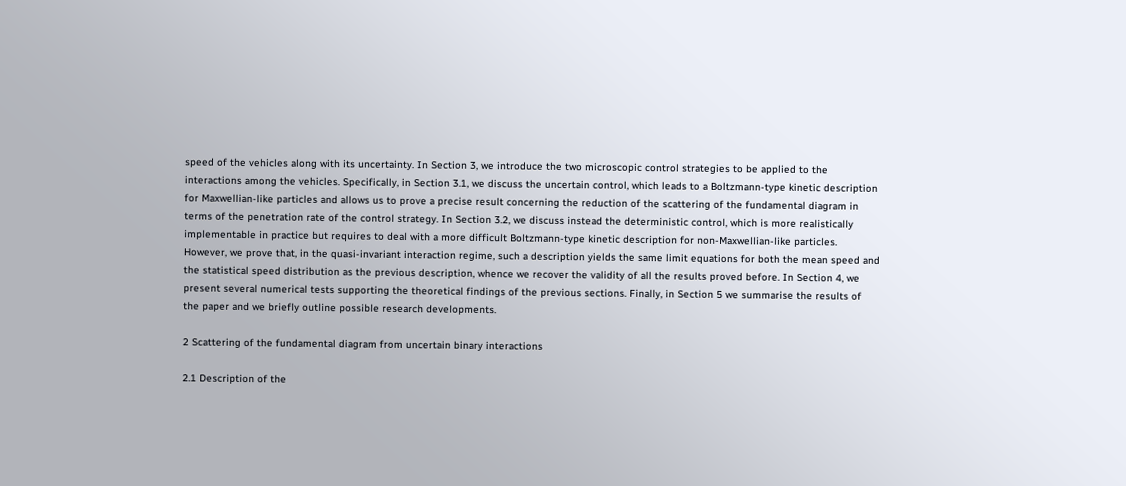speed of the vehicles along with its uncertainty. In Section 3, we introduce the two microscopic control strategies to be applied to the interactions among the vehicles. Specifically, in Section 3.1, we discuss the uncertain control, which leads to a Boltzmann-type kinetic description for Maxwellian-like particles and allows us to prove a precise result concerning the reduction of the scattering of the fundamental diagram in terms of the penetration rate of the control strategy. In Section 3.2, we discuss instead the deterministic control, which is more realistically implementable in practice but requires to deal with a more difficult Boltzmann-type kinetic description for non-Maxwellian-like particles. However, we prove that, in the quasi-invariant interaction regime, such a description yields the same limit equations for both the mean speed and the statistical speed distribution as the previous description, whence we recover the validity of all the results proved before. In Section 4, we present several numerical tests supporting the theoretical findings of the previous sections. Finally, in Section 5 we summarise the results of the paper and we briefly outline possible research developments.

2 Scattering of the fundamental diagram from uncertain binary interactions

2.1 Description of the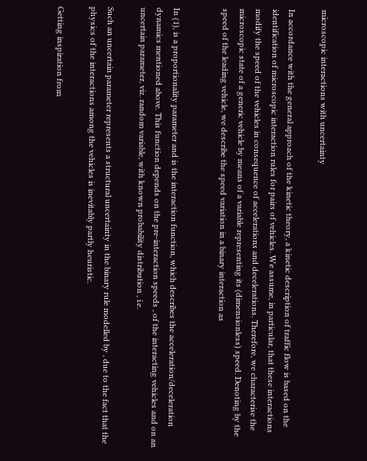microscopic interactions with uncertainty

In accordance with the general approach of the kinetic theory, a kinetic description of traffic flow is based on the identification of microscopic interaction rules for pairs of vehicles. We assume, in particular, that these interactions modify the speed of the vehicles in consequence of accelerations and decelerations. Therefore, we characterise the microscopic state of a generic vehicle by means of a variable representing its (dimensionless) speed. Denoting by the speed of the leading vehicle, we describe the speed variation in a binary interaction as


In (1), is a proportionality parameter and is the interaction function, which describes the acceleration/deceleration dynamics mentioned above. This function depends on the pre-interaction speeds , of the interacting vehicles and on an uncertain parameter, viz. random variable, with known probability distribution , i.e.

Such an uncertain parameter represents a structural uncertainty in the binary rule modelled by , due to the fact that the physics of the interactions among the vehicles is inevitably partly heuristic.

Getting inspiration from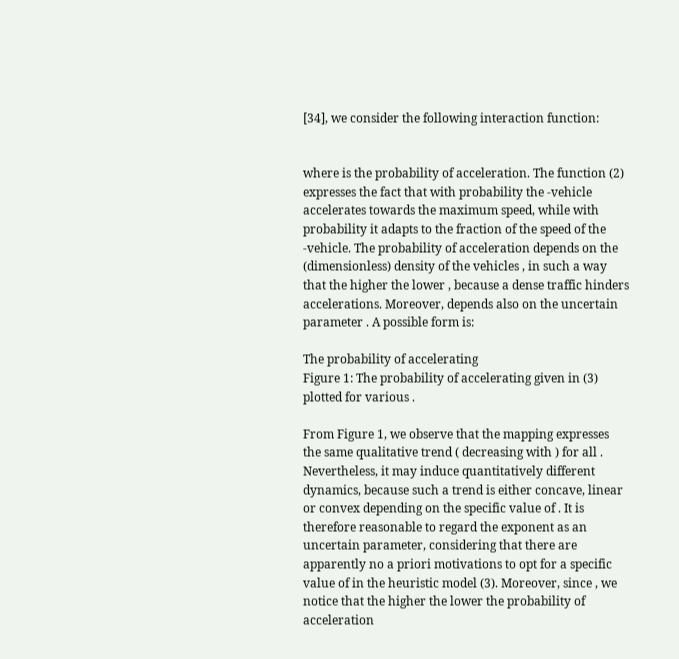[34], we consider the following interaction function:


where is the probability of acceleration. The function (2) expresses the fact that with probability the -vehicle accelerates towards the maximum speed, while with probability it adapts to the fraction of the speed of the -vehicle. The probability of acceleration depends on the (dimensionless) density of the vehicles , in such a way that the higher the lower , because a dense traffic hinders accelerations. Moreover, depends also on the uncertain parameter . A possible form is:

The probability of accelerating
Figure 1: The probability of accelerating given in (3) plotted for various .

From Figure 1, we observe that the mapping expresses the same qualitative trend ( decreasing with ) for all . Nevertheless, it may induce quantitatively different dynamics, because such a trend is either concave, linear or convex depending on the specific value of . It is therefore reasonable to regard the exponent as an uncertain parameter, considering that there are apparently no a priori motivations to opt for a specific value of in the heuristic model (3). Moreover, since , we notice that the higher the lower the probability of acceleration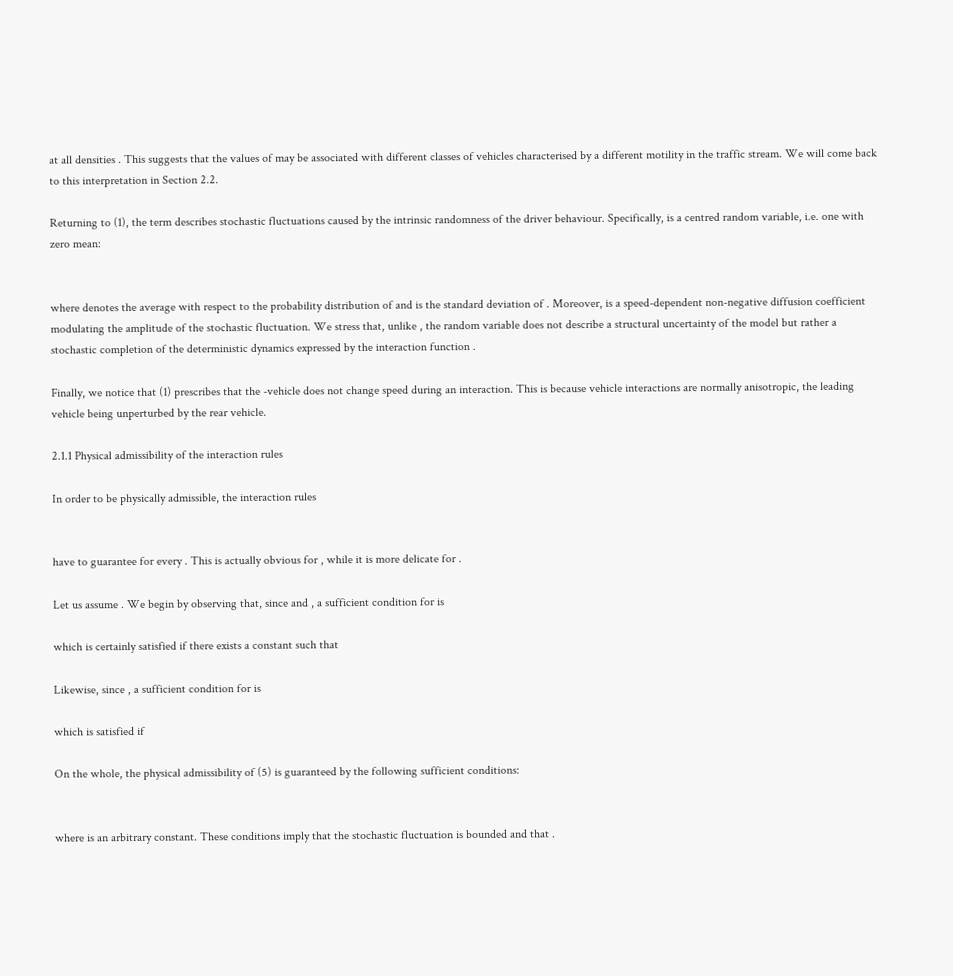at all densities . This suggests that the values of may be associated with different classes of vehicles characterised by a different motility in the traffic stream. We will come back to this interpretation in Section 2.2.

Returning to (1), the term describes stochastic fluctuations caused by the intrinsic randomness of the driver behaviour. Specifically, is a centred random variable, i.e. one with zero mean:


where denotes the average with respect to the probability distribution of and is the standard deviation of . Moreover, is a speed-dependent non-negative diffusion coefficient modulating the amplitude of the stochastic fluctuation. We stress that, unlike , the random variable does not describe a structural uncertainty of the model but rather a stochastic completion of the deterministic dynamics expressed by the interaction function .

Finally, we notice that (1) prescribes that the -vehicle does not change speed during an interaction. This is because vehicle interactions are normally anisotropic, the leading vehicle being unperturbed by the rear vehicle.

2.1.1 Physical admissibility of the interaction rules

In order to be physically admissible, the interaction rules


have to guarantee for every . This is actually obvious for , while it is more delicate for .

Let us assume . We begin by observing that, since and , a sufficient condition for is

which is certainly satisfied if there exists a constant such that

Likewise, since , a sufficient condition for is

which is satisfied if

On the whole, the physical admissibility of (5) is guaranteed by the following sufficient conditions:


where is an arbitrary constant. These conditions imply that the stochastic fluctuation is bounded and that .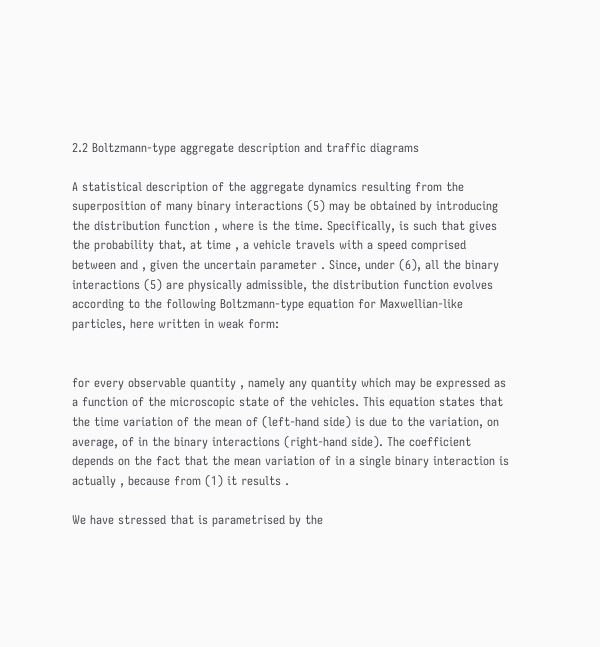2.2 Boltzmann-type aggregate description and traffic diagrams

A statistical description of the aggregate dynamics resulting from the superposition of many binary interactions (5) may be obtained by introducing the distribution function , where is the time. Specifically, is such that gives the probability that, at time , a vehicle travels with a speed comprised between and , given the uncertain parameter . Since, under (6), all the binary interactions (5) are physically admissible, the distribution function evolves according to the following Boltzmann-type equation for Maxwellian-like particles, here written in weak form:


for every observable quantity , namely any quantity which may be expressed as a function of the microscopic state of the vehicles. This equation states that the time variation of the mean of (left-hand side) is due to the variation, on average, of in the binary interactions (right-hand side). The coefficient depends on the fact that the mean variation of in a single binary interaction is actually , because from (1) it results .

We have stressed that is parametrised by the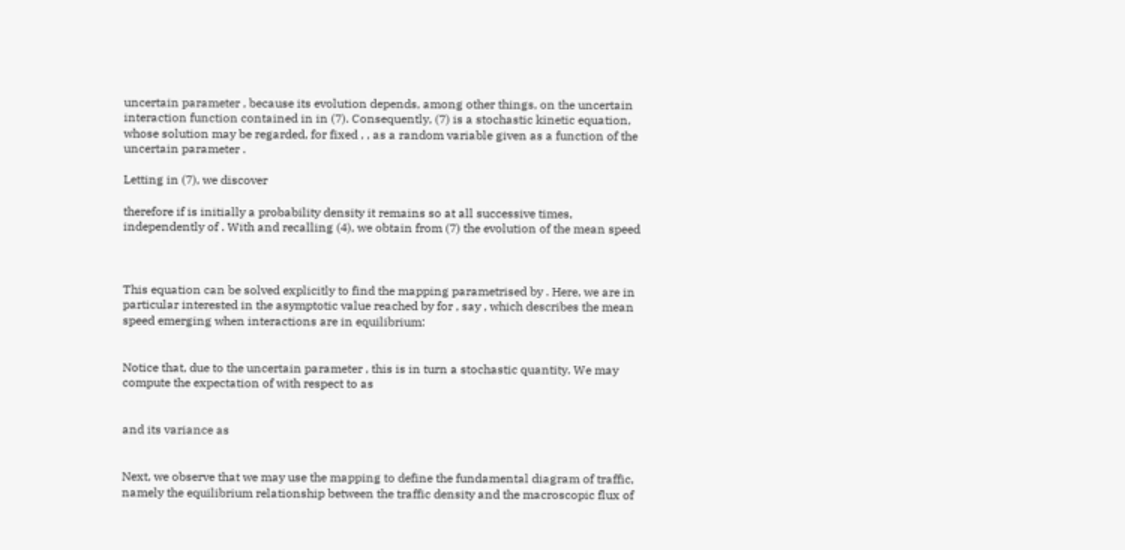uncertain parameter , because its evolution depends, among other things, on the uncertain interaction function contained in in (7). Consequently, (7) is a stochastic kinetic equation, whose solution may be regarded, for fixed , , as a random variable given as a function of the uncertain parameter .

Letting in (7), we discover

therefore if is initially a probability density it remains so at all successive times, independently of . With and recalling (4), we obtain from (7) the evolution of the mean speed



This equation can be solved explicitly to find the mapping parametrised by . Here, we are in particular interested in the asymptotic value reached by for , say , which describes the mean speed emerging when interactions are in equilibrium:


Notice that, due to the uncertain parameter , this is in turn a stochastic quantity. We may compute the expectation of with respect to as


and its variance as


Next, we observe that we may use the mapping to define the fundamental diagram of traffic, namely the equilibrium relationship between the traffic density and the macroscopic flux of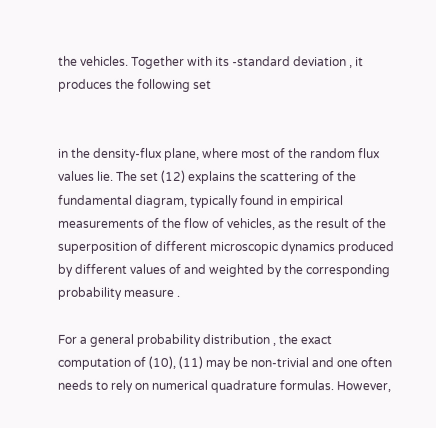the vehicles. Together with its -standard deviation , it produces the following set


in the density-flux plane, where most of the random flux values lie. The set (12) explains the scattering of the fundamental diagram, typically found in empirical measurements of the flow of vehicles, as the result of the superposition of different microscopic dynamics produced by different values of and weighted by the corresponding probability measure .

For a general probability distribution , the exact computation of (10), (11) may be non-trivial and one often needs to rely on numerical quadrature formulas. However,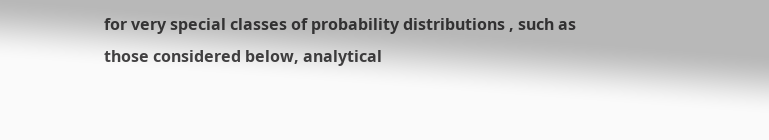for very special classes of probability distributions , such as those considered below, analytical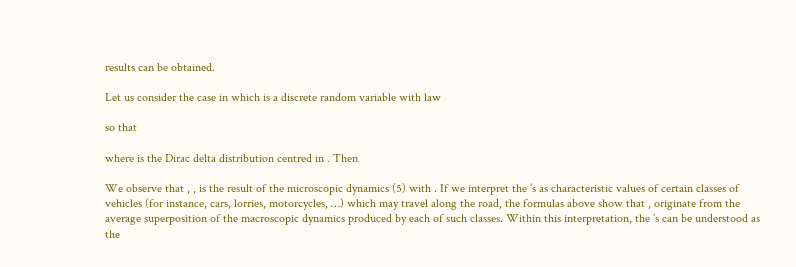results can be obtained.

Let us consider the case in which is a discrete random variable with law

so that

where is the Dirac delta distribution centred in . Then

We observe that , , is the result of the microscopic dynamics (5) with . If we interpret the ’s as characteristic values of certain classes of vehicles (for instance, cars, lorries, motorcycles, …) which may travel along the road, the formulas above show that , originate from the average superposition of the macroscopic dynamics produced by each of such classes. Within this interpretation, the ’s can be understood as the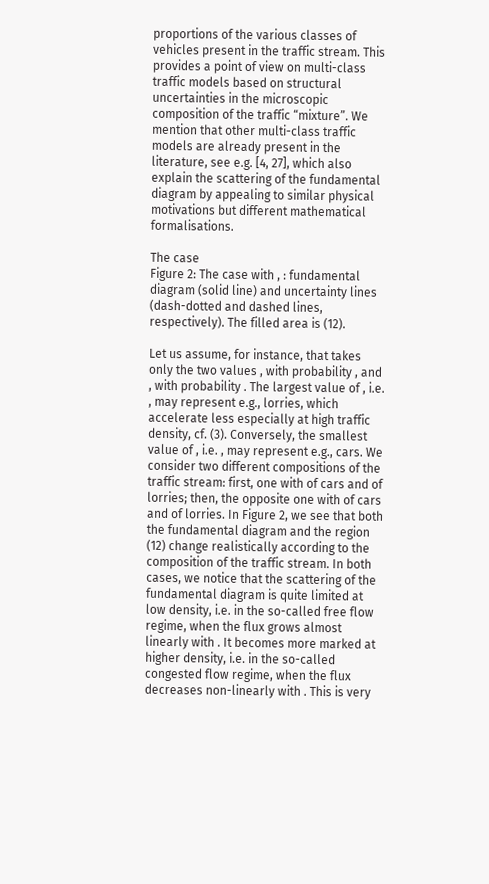proportions of the various classes of vehicles present in the traffic stream. This provides a point of view on multi-class traffic models based on structural uncertainties in the microscopic composition of the traffic “mixture”. We mention that other multi-class traffic models are already present in the literature, see e.g. [4, 27], which also explain the scattering of the fundamental diagram by appealing to similar physical motivations but different mathematical formalisations.

The case
Figure 2: The case with , : fundamental diagram (solid line) and uncertainty lines (dash-dotted and dashed lines, respectively). The filled area is (12).

Let us assume, for instance, that takes only the two values , with probability , and , with probability . The largest value of , i.e. , may represent e.g., lorries, which accelerate less especially at high traffic density, cf. (3). Conversely, the smallest value of , i.e. , may represent e.g., cars. We consider two different compositions of the traffic stream: first, one with of cars and of lorries; then, the opposite one with of cars and of lorries. In Figure 2, we see that both the fundamental diagram and the region (12) change realistically according to the composition of the traffic stream. In both cases, we notice that the scattering of the fundamental diagram is quite limited at low density, i.e. in the so-called free flow regime, when the flux grows almost linearly with . It becomes more marked at higher density, i.e. in the so-called congested flow regime, when the flux decreases non-linearly with . This is very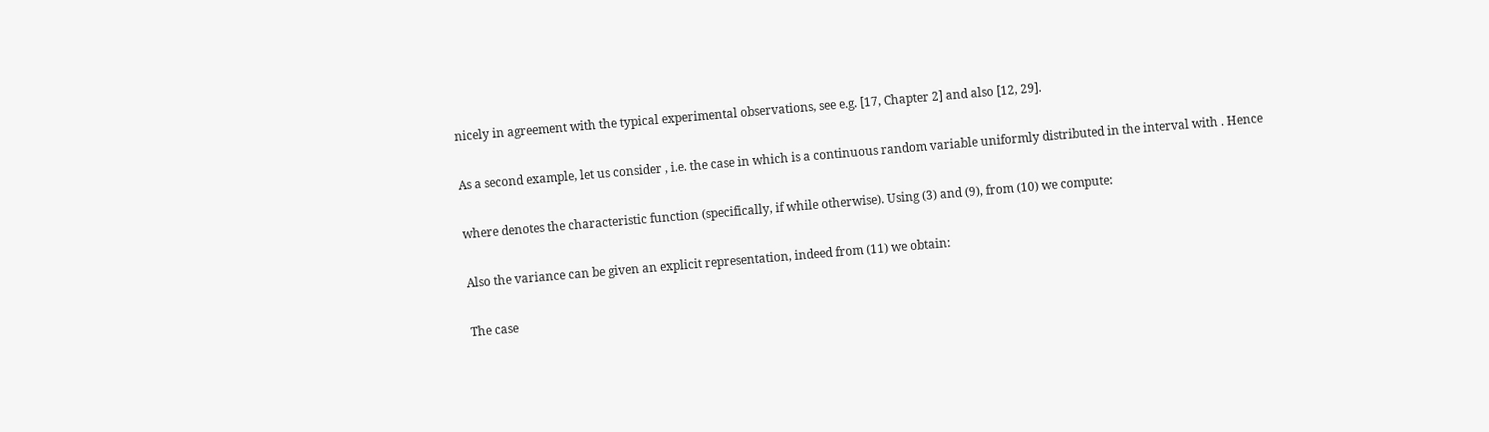nicely in agreement with the typical experimental observations, see e.g. [17, Chapter 2] and also [12, 29].

As a second example, let us consider , i.e. the case in which is a continuous random variable uniformly distributed in the interval with . Hence

where denotes the characteristic function (specifically, if while otherwise). Using (3) and (9), from (10) we compute:

Also the variance can be given an explicit representation, indeed from (11) we obtain:

The case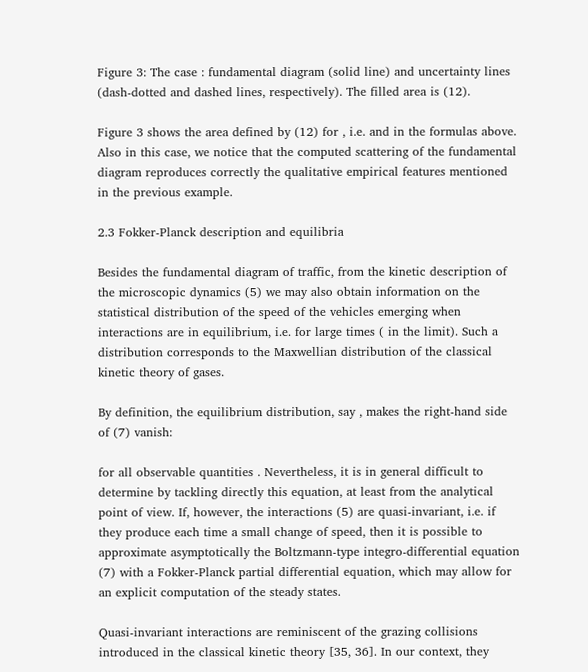Figure 3: The case : fundamental diagram (solid line) and uncertainty lines (dash-dotted and dashed lines, respectively). The filled area is (12).

Figure 3 shows the area defined by (12) for , i.e. and in the formulas above. Also in this case, we notice that the computed scattering of the fundamental diagram reproduces correctly the qualitative empirical features mentioned in the previous example.

2.3 Fokker-Planck description and equilibria

Besides the fundamental diagram of traffic, from the kinetic description of the microscopic dynamics (5) we may also obtain information on the statistical distribution of the speed of the vehicles emerging when interactions are in equilibrium, i.e. for large times ( in the limit). Such a distribution corresponds to the Maxwellian distribution of the classical kinetic theory of gases.

By definition, the equilibrium distribution, say , makes the right-hand side of (7) vanish:

for all observable quantities . Nevertheless, it is in general difficult to determine by tackling directly this equation, at least from the analytical point of view. If, however, the interactions (5) are quasi-invariant, i.e. if they produce each time a small change of speed, then it is possible to approximate asymptotically the Boltzmann-type integro-differential equation (7) with a Fokker-Planck partial differential equation, which may allow for an explicit computation of the steady states.

Quasi-invariant interactions are reminiscent of the grazing collisions introduced in the classical kinetic theory [35, 36]. In our context, they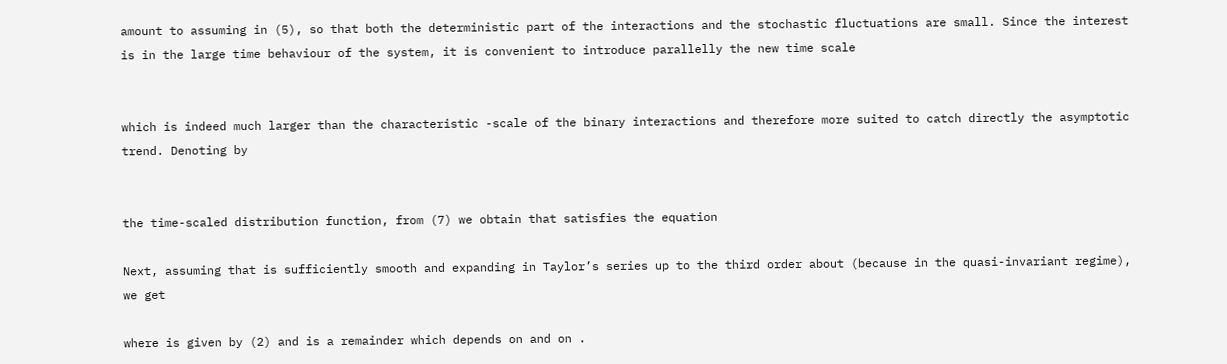amount to assuming in (5), so that both the deterministic part of the interactions and the stochastic fluctuations are small. Since the interest is in the large time behaviour of the system, it is convenient to introduce parallelly the new time scale


which is indeed much larger than the characteristic -scale of the binary interactions and therefore more suited to catch directly the asymptotic trend. Denoting by


the time-scaled distribution function, from (7) we obtain that satisfies the equation

Next, assuming that is sufficiently smooth and expanding in Taylor’s series up to the third order about (because in the quasi-invariant regime), we get

where is given by (2) and is a remainder which depends on and on .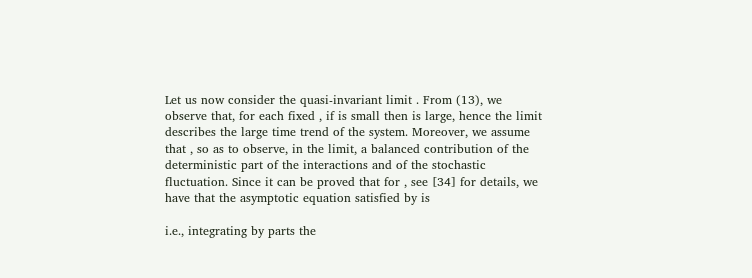Let us now consider the quasi-invariant limit . From (13), we observe that, for each fixed , if is small then is large, hence the limit describes the large time trend of the system. Moreover, we assume that , so as to observe, in the limit, a balanced contribution of the deterministic part of the interactions and of the stochastic fluctuation. Since it can be proved that for , see [34] for details, we have that the asymptotic equation satisfied by is

i.e., integrating by parts the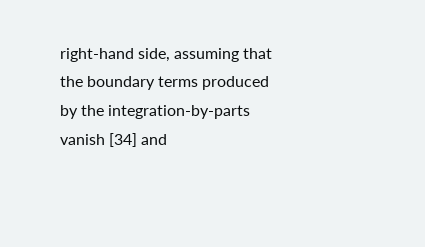right-hand side, assuming that the boundary terms produced by the integration-by-parts vanish [34] and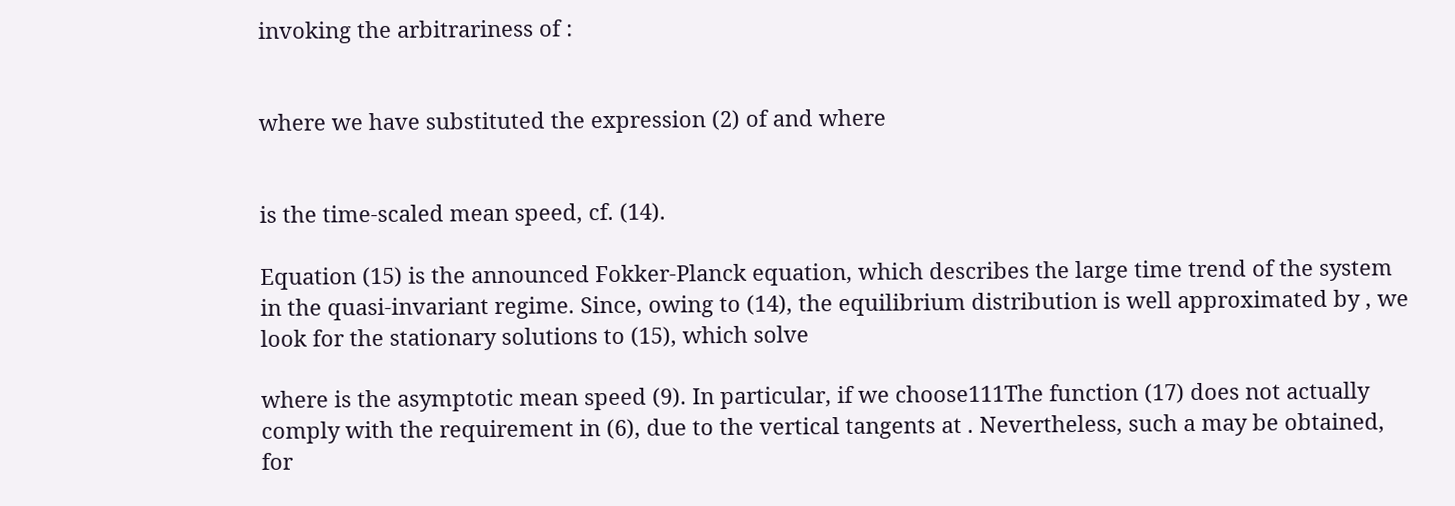invoking the arbitrariness of :


where we have substituted the expression (2) of and where


is the time-scaled mean speed, cf. (14).

Equation (15) is the announced Fokker-Planck equation, which describes the large time trend of the system in the quasi-invariant regime. Since, owing to (14), the equilibrium distribution is well approximated by , we look for the stationary solutions to (15), which solve

where is the asymptotic mean speed (9). In particular, if we choose111The function (17) does not actually comply with the requirement in (6), due to the vertical tangents at . Nevertheless, such a may be obtained, for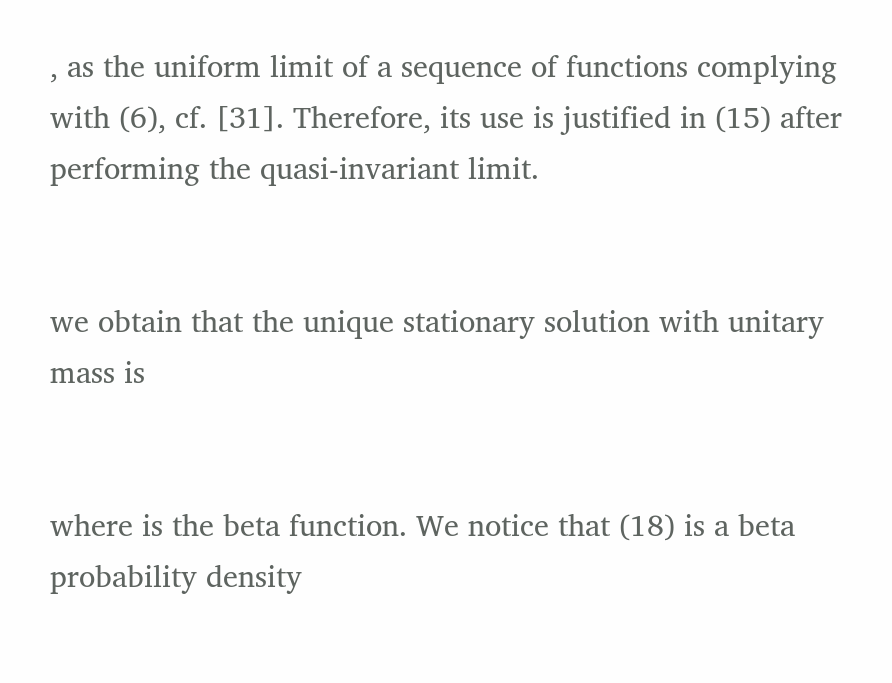, as the uniform limit of a sequence of functions complying with (6), cf. [31]. Therefore, its use is justified in (15) after performing the quasi-invariant limit.


we obtain that the unique stationary solution with unitary mass is


where is the beta function. We notice that (18) is a beta probability density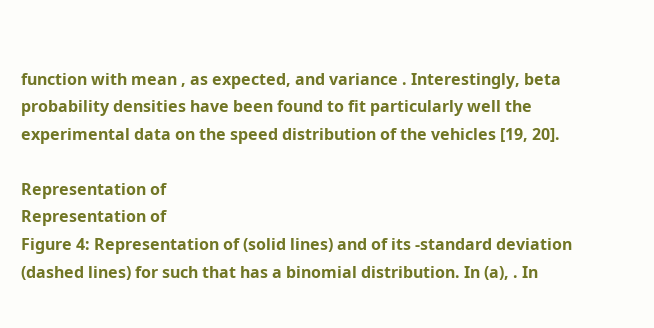function with mean , as expected, and variance . Interestingly, beta probability densities have been found to fit particularly well the experimental data on the speed distribution of the vehicles [19, 20].

Representation of
Representation of
Figure 4: Representation of (solid lines) and of its -standard deviation (dashed lines) for such that has a binomial distribution. In (a), . In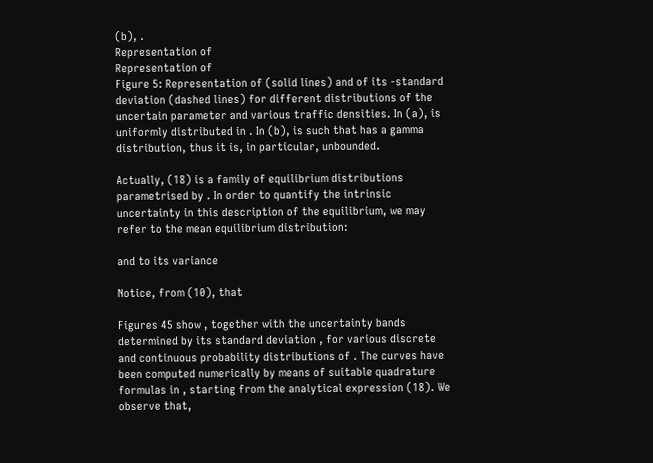(b), .
Representation of
Representation of
Figure 5: Representation of (solid lines) and of its -standard deviation (dashed lines) for different distributions of the uncertain parameter and various traffic densities. In (a), is uniformly distributed in . In (b), is such that has a gamma distribution, thus it is, in particular, unbounded.

Actually, (18) is a family of equilibrium distributions parametrised by . In order to quantify the intrinsic uncertainty in this description of the equilibrium, we may refer to the mean equilibrium distribution:

and to its variance

Notice, from (10), that

Figures 45 show , together with the uncertainty bands determined by its standard deviation , for various discrete and continuous probability distributions of . The curves have been computed numerically by means of suitable quadrature formulas in , starting from the analytical expression (18). We observe that,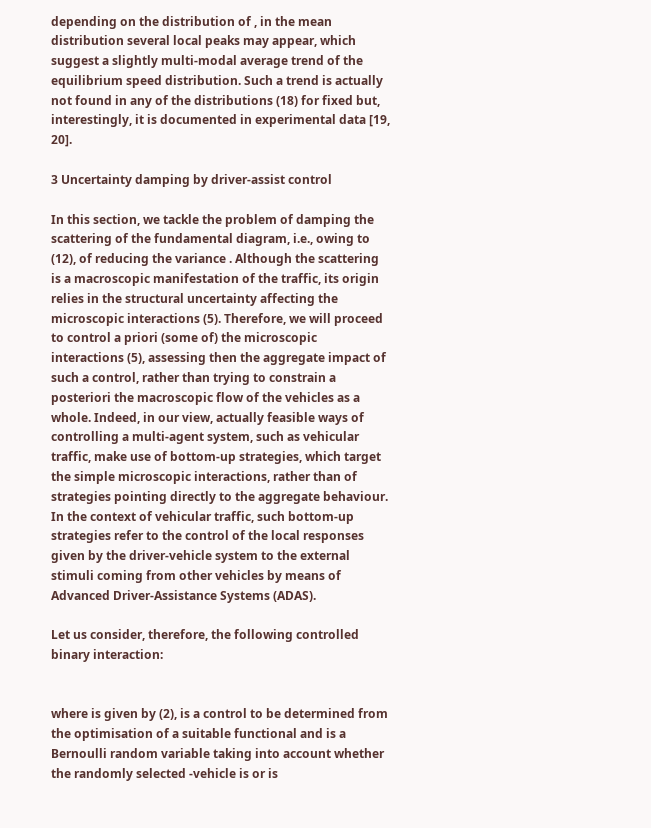depending on the distribution of , in the mean distribution several local peaks may appear, which suggest a slightly multi-modal average trend of the equilibrium speed distribution. Such a trend is actually not found in any of the distributions (18) for fixed but, interestingly, it is documented in experimental data [19, 20].

3 Uncertainty damping by driver-assist control

In this section, we tackle the problem of damping the scattering of the fundamental diagram, i.e., owing to (12), of reducing the variance . Although the scattering is a macroscopic manifestation of the traffic, its origin relies in the structural uncertainty affecting the microscopic interactions (5). Therefore, we will proceed to control a priori (some of) the microscopic interactions (5), assessing then the aggregate impact of such a control, rather than trying to constrain a posteriori the macroscopic flow of the vehicles as a whole. Indeed, in our view, actually feasible ways of controlling a multi-agent system, such as vehicular traffic, make use of bottom-up strategies, which target the simple microscopic interactions, rather than of strategies pointing directly to the aggregate behaviour. In the context of vehicular traffic, such bottom-up strategies refer to the control of the local responses given by the driver-vehicle system to the external stimuli coming from other vehicles by means of Advanced Driver-Assistance Systems (ADAS).

Let us consider, therefore, the following controlled binary interaction:


where is given by (2), is a control to be determined from the optimisation of a suitable functional and is a Bernoulli random variable taking into account whether the randomly selected -vehicle is or is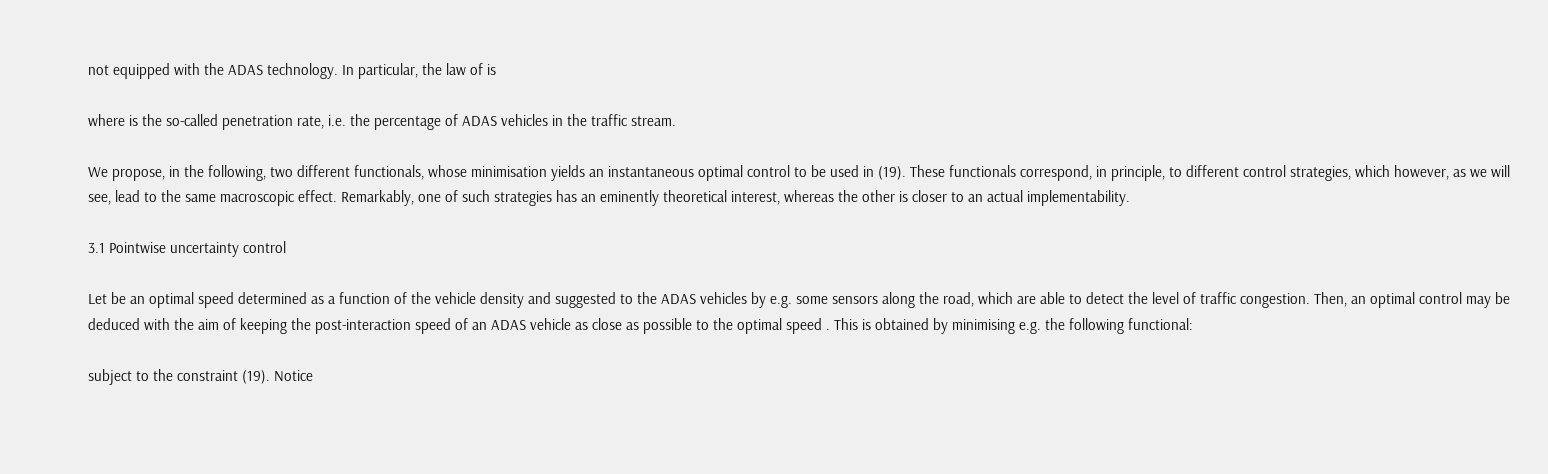not equipped with the ADAS technology. In particular, the law of is

where is the so-called penetration rate, i.e. the percentage of ADAS vehicles in the traffic stream.

We propose, in the following, two different functionals, whose minimisation yields an instantaneous optimal control to be used in (19). These functionals correspond, in principle, to different control strategies, which however, as we will see, lead to the same macroscopic effect. Remarkably, one of such strategies has an eminently theoretical interest, whereas the other is closer to an actual implementability.

3.1 Pointwise uncertainty control

Let be an optimal speed determined as a function of the vehicle density and suggested to the ADAS vehicles by e.g. some sensors along the road, which are able to detect the level of traffic congestion. Then, an optimal control may be deduced with the aim of keeping the post-interaction speed of an ADAS vehicle as close as possible to the optimal speed . This is obtained by minimising e.g. the following functional:

subject to the constraint (19). Notice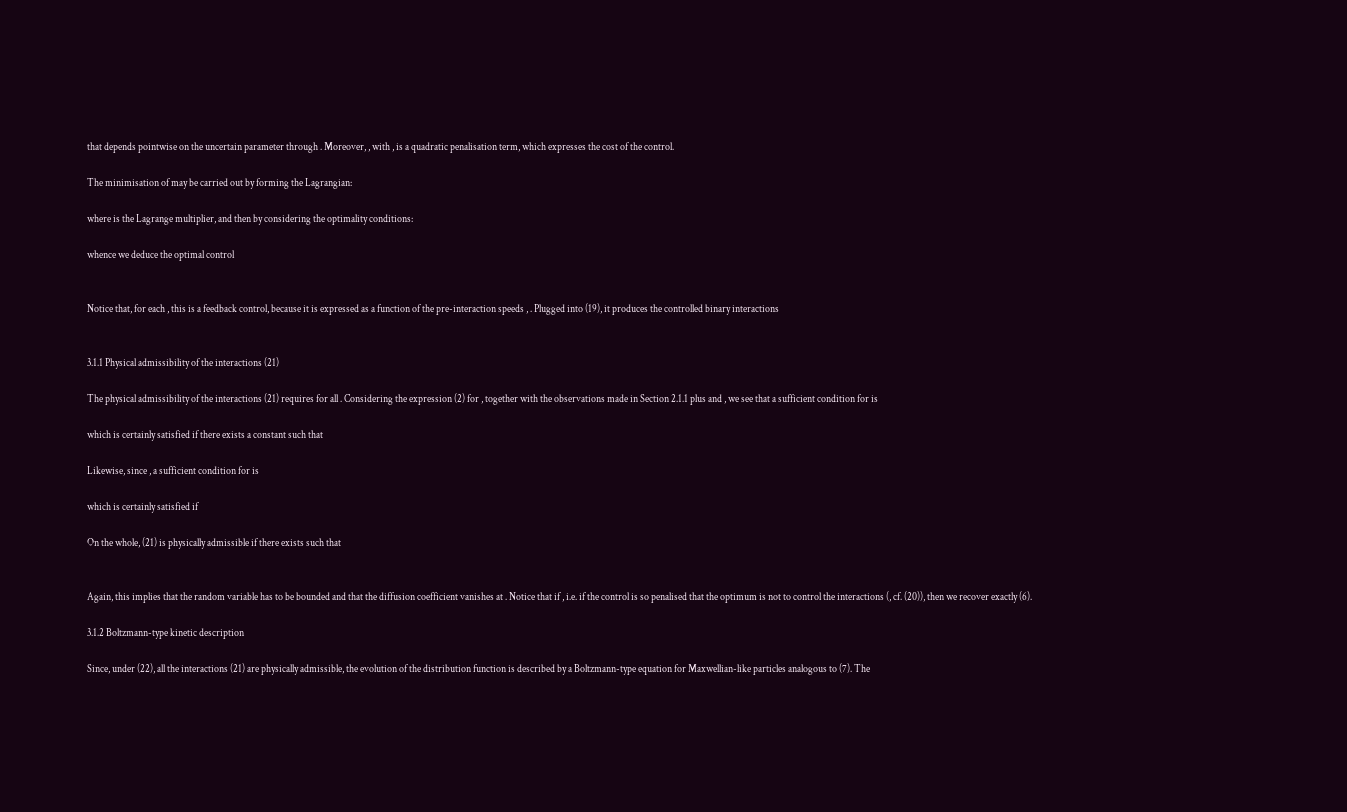that depends pointwise on the uncertain parameter through . Moreover, , with , is a quadratic penalisation term, which expresses the cost of the control.

The minimisation of may be carried out by forming the Lagrangian:

where is the Lagrange multiplier, and then by considering the optimality conditions:

whence we deduce the optimal control


Notice that, for each , this is a feedback control, because it is expressed as a function of the pre-interaction speeds , . Plugged into (19), it produces the controlled binary interactions


3.1.1 Physical admissibility of the interactions (21)

The physical admissibility of the interactions (21) requires for all . Considering the expression (2) for , together with the observations made in Section 2.1.1 plus and , we see that a sufficient condition for is

which is certainly satisfied if there exists a constant such that

Likewise, since , a sufficient condition for is

which is certainly satisfied if

On the whole, (21) is physically admissible if there exists such that


Again, this implies that the random variable has to be bounded and that the diffusion coefficient vanishes at . Notice that if , i.e. if the control is so penalised that the optimum is not to control the interactions (, cf. (20)), then we recover exactly (6).

3.1.2 Boltzmann-type kinetic description

Since, under (22), all the interactions (21) are physically admissible, the evolution of the distribution function is described by a Boltzmann-type equation for Maxwellian-like particles analogous to (7). The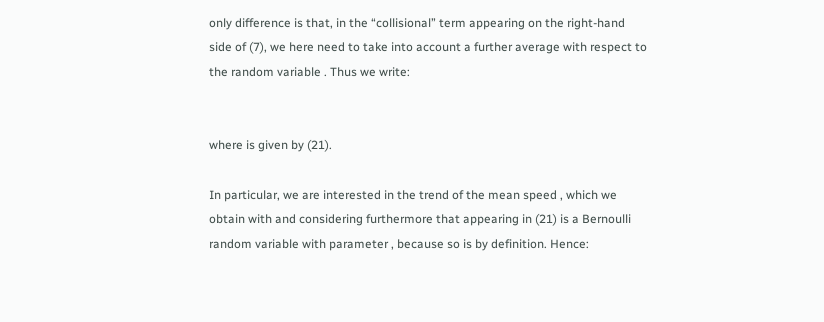only difference is that, in the “collisional” term appearing on the right-hand side of (7), we here need to take into account a further average with respect to the random variable . Thus we write:


where is given by (21).

In particular, we are interested in the trend of the mean speed , which we obtain with and considering furthermore that appearing in (21) is a Bernoulli random variable with parameter , because so is by definition. Hence: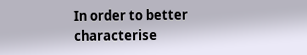In order to better characterise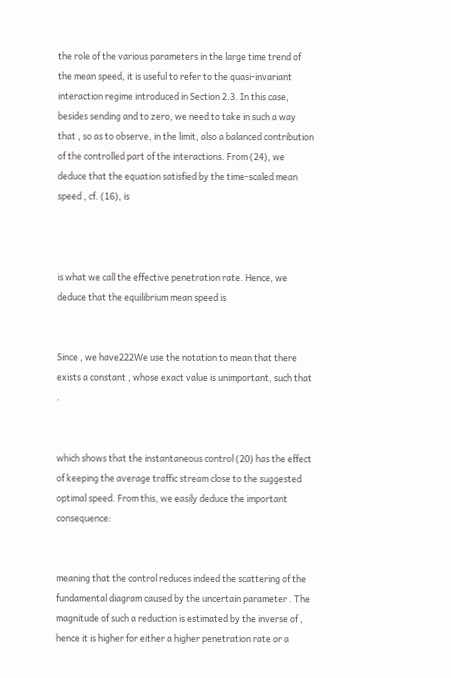the role of the various parameters in the large time trend of the mean speed, it is useful to refer to the quasi-invariant interaction regime introduced in Section 2.3. In this case, besides sending and to zero, we need to take in such a way that , so as to observe, in the limit, also a balanced contribution of the controlled part of the interactions. From (24), we deduce that the equation satisfied by the time-scaled mean speed , cf. (16), is



is what we call the effective penetration rate. Hence, we deduce that the equilibrium mean speed is


Since , we have222We use the notation to mean that there exists a constant , whose exact value is unimportant, such that .


which shows that the instantaneous control (20) has the effect of keeping the average traffic stream close to the suggested optimal speed. From this, we easily deduce the important consequence:


meaning that the control reduces indeed the scattering of the fundamental diagram caused by the uncertain parameter . The magnitude of such a reduction is estimated by the inverse of , hence it is higher for either a higher penetration rate or a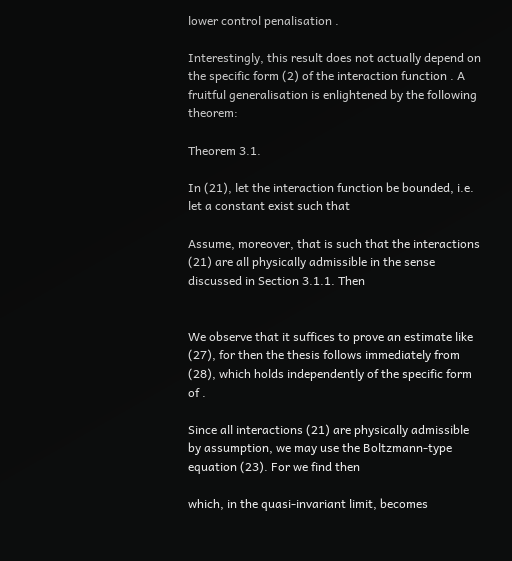lower control penalisation .

Interestingly, this result does not actually depend on the specific form (2) of the interaction function . A fruitful generalisation is enlightened by the following theorem:

Theorem 3.1.

In (21), let the interaction function be bounded, i.e. let a constant exist such that

Assume, moreover, that is such that the interactions (21) are all physically admissible in the sense discussed in Section 3.1.1. Then


We observe that it suffices to prove an estimate like (27), for then the thesis follows immediately from (28), which holds independently of the specific form of .

Since all interactions (21) are physically admissible by assumption, we may use the Boltzmann-type equation (23). For we find then

which, in the quasi-invariant limit, becomes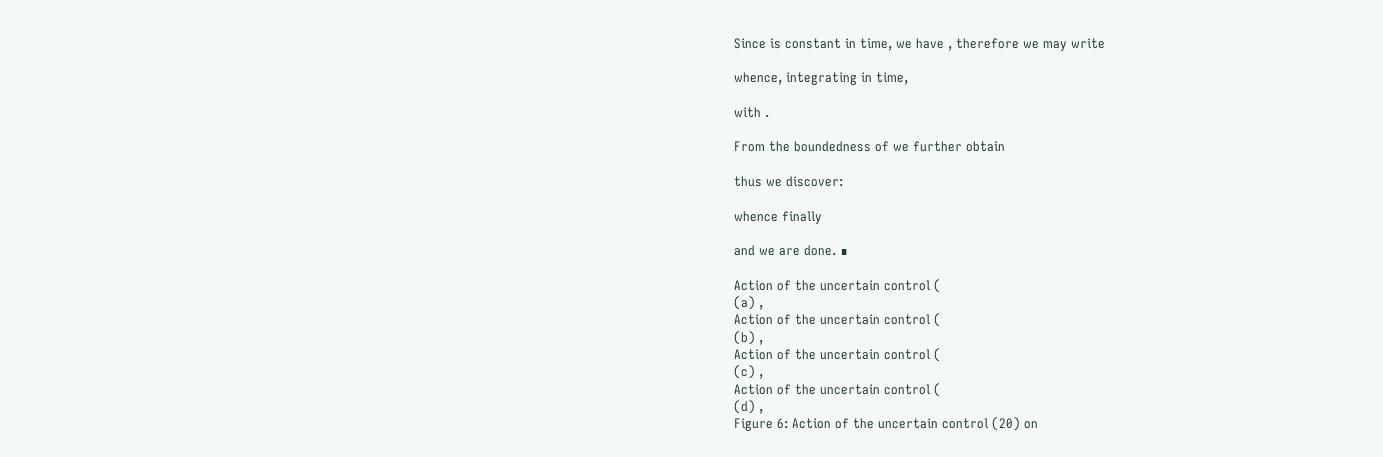Since is constant in time, we have , therefore we may write

whence, integrating in time,

with .

From the boundedness of we further obtain

thus we discover:

whence finally

and we are done. ∎

Action of the uncertain control (
(a) ,
Action of the uncertain control (
(b) ,
Action of the uncertain control (
(c) ,
Action of the uncertain control (
(d) ,
Figure 6: Action of the uncertain control (20) on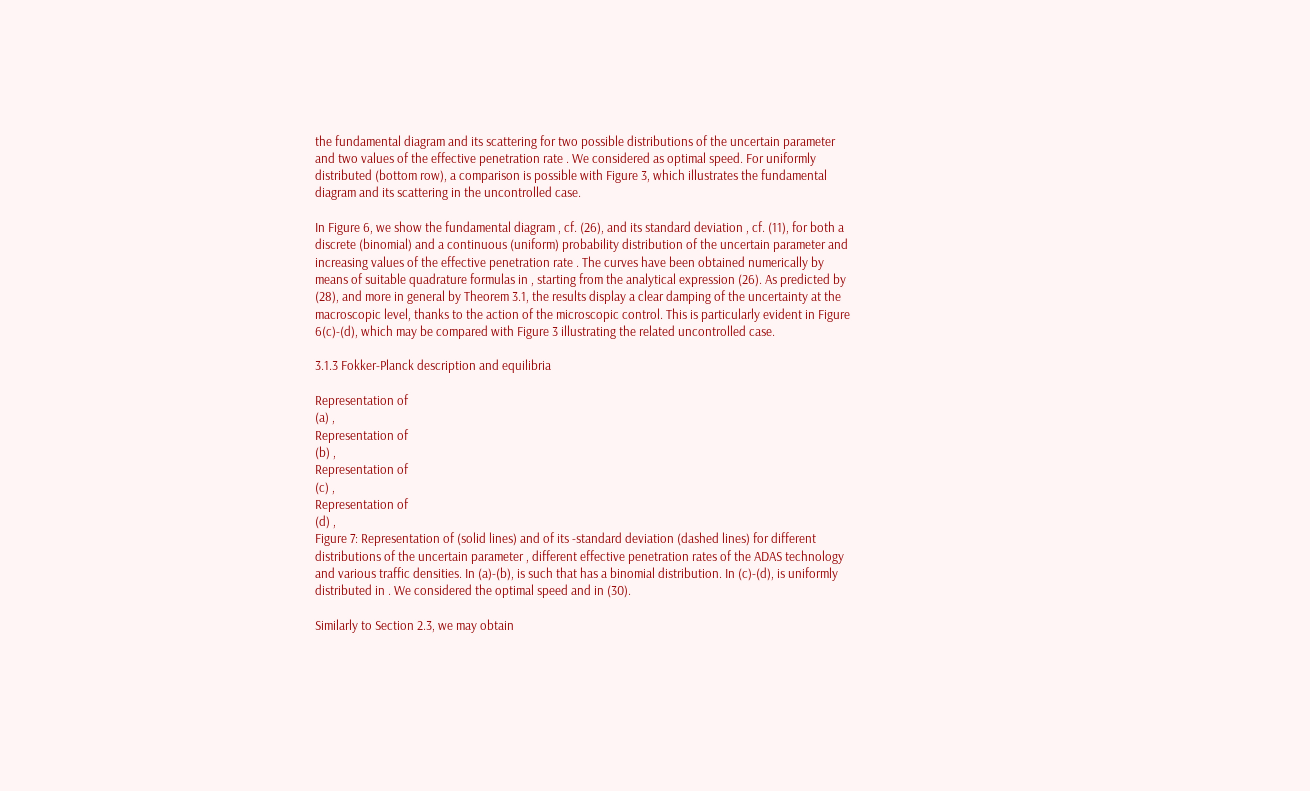the fundamental diagram and its scattering for two possible distributions of the uncertain parameter and two values of the effective penetration rate . We considered as optimal speed. For uniformly distributed (bottom row), a comparison is possible with Figure 3, which illustrates the fundamental diagram and its scattering in the uncontrolled case.

In Figure 6, we show the fundamental diagram , cf. (26), and its standard deviation , cf. (11), for both a discrete (binomial) and a continuous (uniform) probability distribution of the uncertain parameter and increasing values of the effective penetration rate . The curves have been obtained numerically by means of suitable quadrature formulas in , starting from the analytical expression (26). As predicted by (28), and more in general by Theorem 3.1, the results display a clear damping of the uncertainty at the macroscopic level, thanks to the action of the microscopic control. This is particularly evident in Figure 6(c)-(d), which may be compared with Figure 3 illustrating the related uncontrolled case.

3.1.3 Fokker-Planck description and equilibria

Representation of
(a) ,
Representation of
(b) ,
Representation of
(c) ,
Representation of
(d) ,
Figure 7: Representation of (solid lines) and of its -standard deviation (dashed lines) for different distributions of the uncertain parameter , different effective penetration rates of the ADAS technology and various traffic densities. In (a)-(b), is such that has a binomial distribution. In (c)-(d), is uniformly distributed in . We considered the optimal speed and in (30).

Similarly to Section 2.3, we may obtain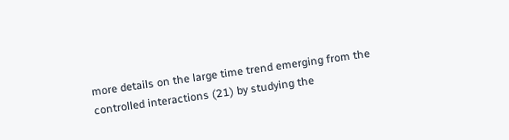more details on the large time trend emerging from the controlled interactions (21) by studying the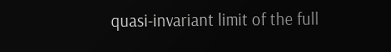quasi-invariant limit of the full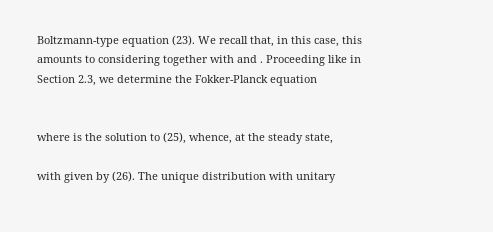Boltzmann-type equation (23). We recall that, in this case, this amounts to considering together with and . Proceeding like in Section 2.3, we determine the Fokker-Planck equation


where is the solution to (25), whence, at the steady state,

with given by (26). The unique distribution with unitary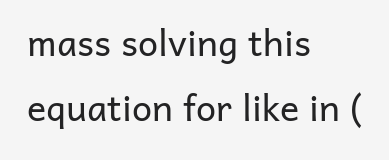mass solving this equation for like in (